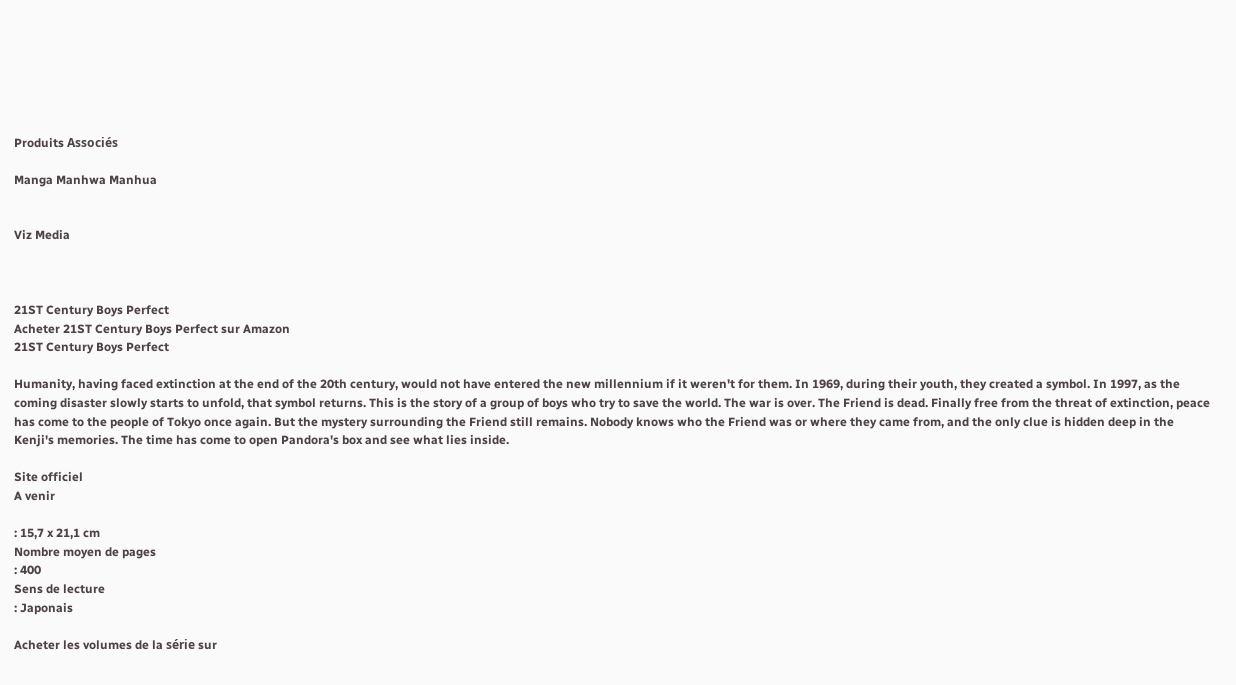Produits Associés

Manga Manhwa Manhua


Viz Media



21ST Century Boys Perfect
Acheter 21ST Century Boys Perfect sur Amazon
21ST Century Boys Perfect

Humanity, having faced extinction at the end of the 20th century, would not have entered the new millennium if it weren't for them. In 1969, during their youth, they created a symbol. In 1997, as the coming disaster slowly starts to unfold, that symbol returns. This is the story of a group of boys who try to save the world. The war is over. The Friend is dead. Finally free from the threat of extinction, peace has come to the people of Tokyo once again. But the mystery surrounding the Friend still remains. Nobody knows who the Friend was or where they came from, and the only clue is hidden deep in the Kenji's memories. The time has come to open Pandora's box and see what lies inside.

Site officiel
A venir

: 15,7 x 21,1 cm
Nombre moyen de pages
: 400
Sens de lecture
: Japonais

Acheter les volumes de la série sur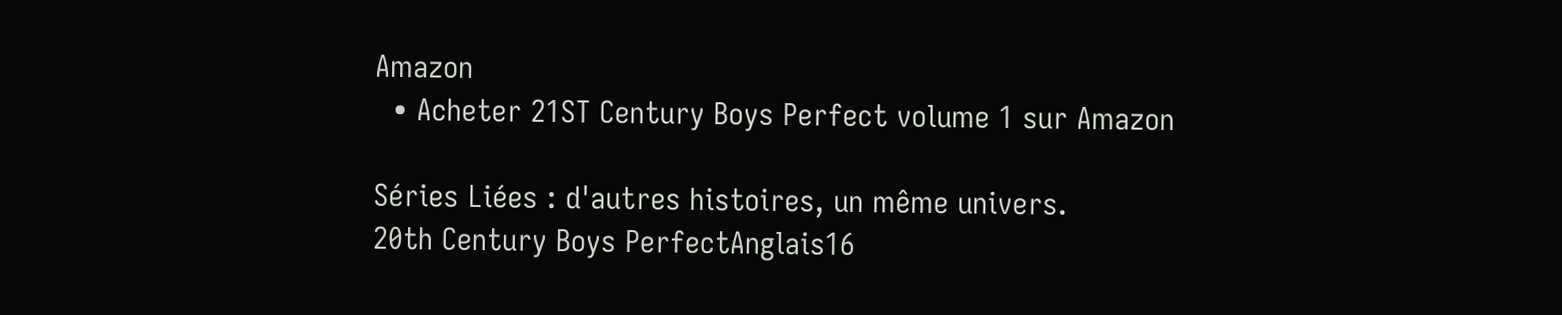Amazon
  • Acheter 21ST Century Boys Perfect volume 1 sur Amazon

Séries Liées : d'autres histoires, un même univers.
20th Century Boys PerfectAnglais16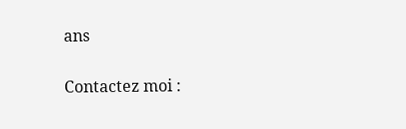ans

Contactez moi :